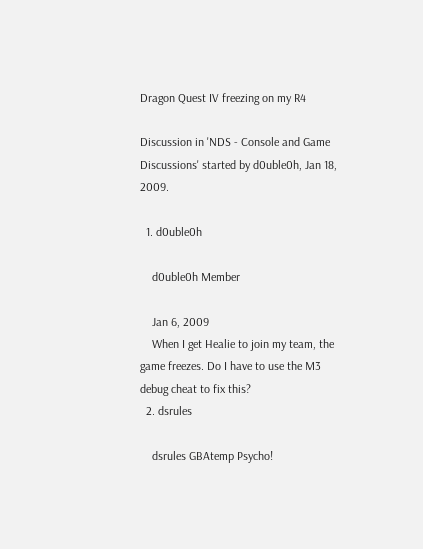Dragon Quest IV freezing on my R4

Discussion in 'NDS - Console and Game Discussions' started by d0uble0h, Jan 18, 2009.

  1. d0uble0h

    d0uble0h Member

    Jan 6, 2009
    When I get Healie to join my team, the game freezes. Do I have to use the M3 debug cheat to fix this?
  2. dsrules

    dsrules GBAtemp Psycho!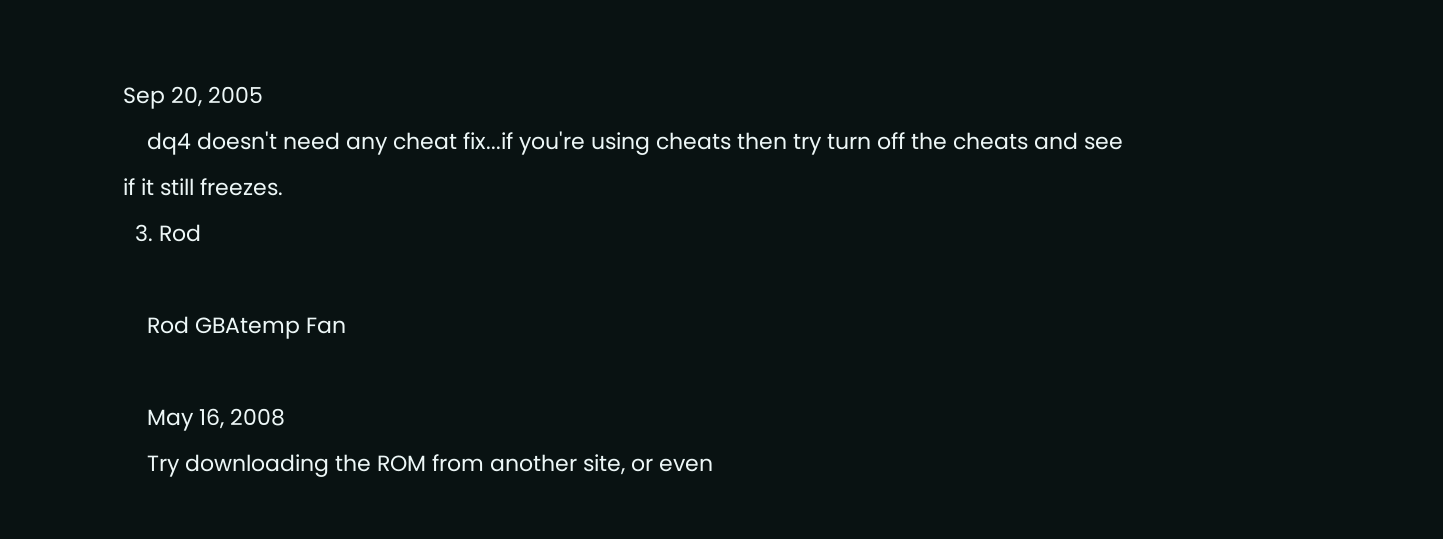Sep 20, 2005
    dq4 doesn't need any cheat fix...if you're using cheats then try turn off the cheats and see if it still freezes.
  3. Rod

    Rod GBAtemp Fan

    May 16, 2008
    Try downloading the ROM from another site, or even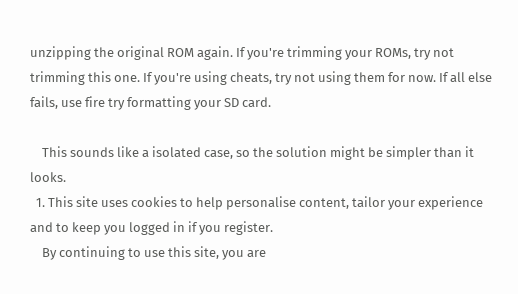unzipping the original ROM again. If you're trimming your ROMs, try not trimming this one. If you're using cheats, try not using them for now. If all else fails, use fire try formatting your SD card.

    This sounds like a isolated case, so the solution might be simpler than it looks.
  1. This site uses cookies to help personalise content, tailor your experience and to keep you logged in if you register.
    By continuing to use this site, you are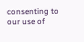consenting to our use of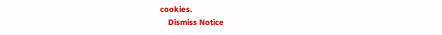cookies.
    Dismiss Notice